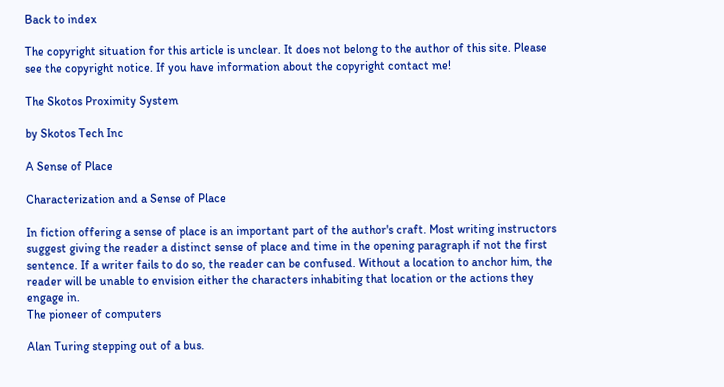Back to index

The copyright situation for this article is unclear. It does not belong to the author of this site. Please see the copyright notice. If you have information about the copyright contact me!

The Skotos Proximity System

by Skotos Tech Inc

A Sense of Place

Characterization and a Sense of Place

In fiction offering a sense of place is an important part of the author's craft. Most writing instructors suggest giving the reader a distinct sense of place and time in the opening paragraph if not the first sentence. If a writer fails to do so, the reader can be confused. Without a location to anchor him, the reader will be unable to envision either the characters inhabiting that location or the actions they engage in.
The pioneer of computers

Alan Turing stepping out of a bus.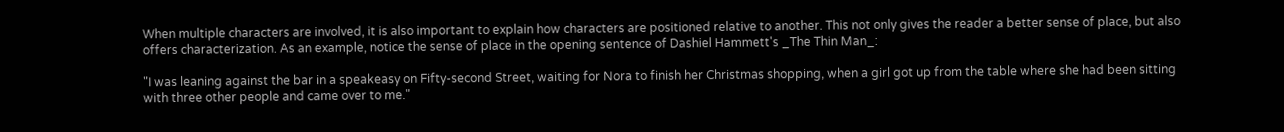When multiple characters are involved, it is also important to explain how characters are positioned relative to another. This not only gives the reader a better sense of place, but also offers characterization. As an example, notice the sense of place in the opening sentence of Dashiel Hammett's _The Thin Man_:

"I was leaning against the bar in a speakeasy on Fifty-second Street, waiting for Nora to finish her Christmas shopping, when a girl got up from the table where she had been sitting with three other people and came over to me."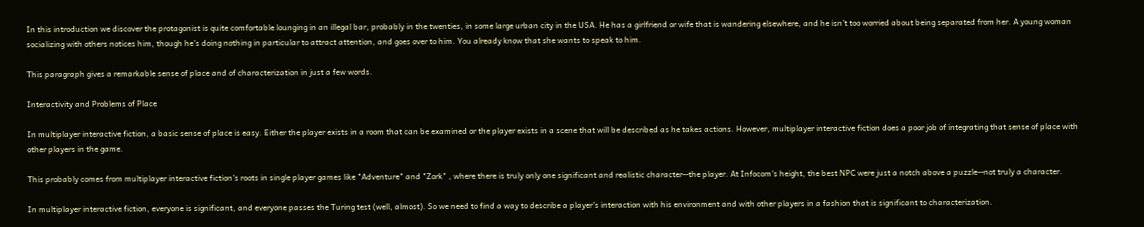In this introduction we discover the protagonist is quite comfortable lounging in an illegal bar, probably in the twenties, in some large urban city in the USA. He has a girlfriend or wife that is wandering elsewhere, and he isn't too worried about being separated from her. A young woman socializing with others notices him, though he's doing nothing in particular to attract attention, and goes over to him. You already know that she wants to speak to him.

This paragraph gives a remarkable sense of place and of characterization in just a few words.

Interactivity and Problems of Place

In multiplayer interactive fiction, a basic sense of place is easy. Either the player exists in a room that can be examined or the player exists in a scene that will be described as he takes actions. However, multiplayer interactive fiction does a poor job of integrating that sense of place with other players in the game.

This probably comes from multiplayer interactive fiction's roots in single player games like "Adventure" and "Zork" , where there is truly only one significant and realistic character--the player. At Infocom's height, the best NPC were just a notch above a puzzle--not truly a character.

In multiplayer interactive fiction, everyone is significant, and everyone passes the Turing test (well, almost). So we need to find a way to describe a player's interaction with his environment and with other players in a fashion that is significant to characterization.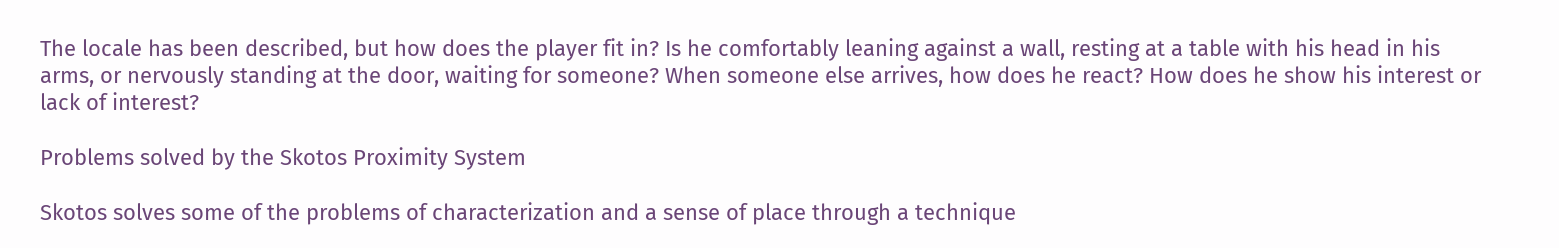The locale has been described, but how does the player fit in? Is he comfortably leaning against a wall, resting at a table with his head in his arms, or nervously standing at the door, waiting for someone? When someone else arrives, how does he react? How does he show his interest or lack of interest?

Problems solved by the Skotos Proximity System

Skotos solves some of the problems of characterization and a sense of place through a technique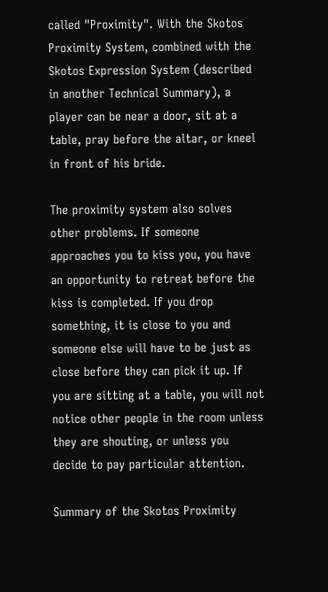called "Proximity". With the Skotos Proximity System, combined with the Skotos Expression System (described in another Technical Summary), a player can be near a door, sit at a table, pray before the altar, or kneel in front of his bride.

The proximity system also solves other problems. If someone approaches you to kiss you, you have an opportunity to retreat before the kiss is completed. If you drop something, it is close to you and someone else will have to be just as close before they can pick it up. If you are sitting at a table, you will not notice other people in the room unless they are shouting, or unless you decide to pay particular attention.

Summary of the Skotos Proximity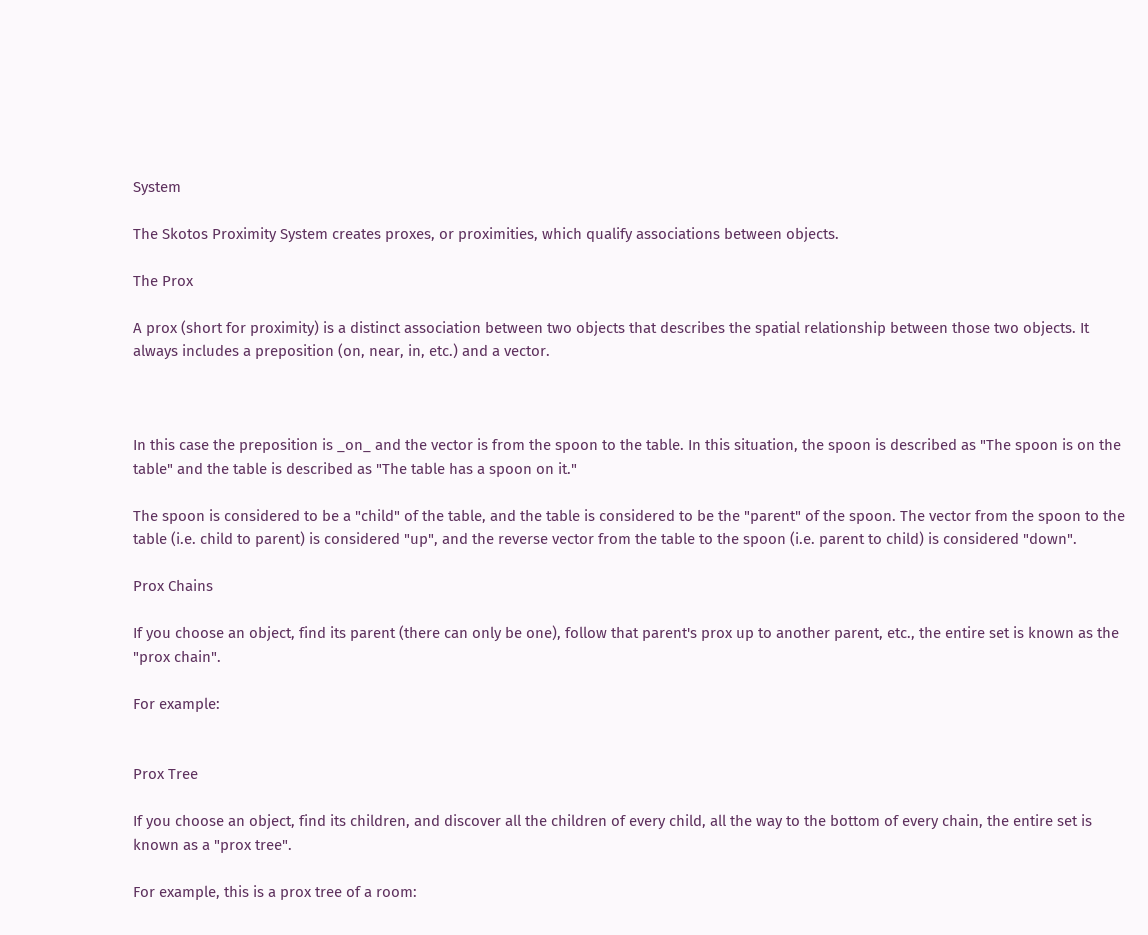System

The Skotos Proximity System creates proxes, or proximities, which qualify associations between objects.

The Prox

A prox (short for proximity) is a distinct association between two objects that describes the spatial relationship between those two objects. It always includes a preposition (on, near, in, etc.) and a vector.



In this case the preposition is _on_ and the vector is from the spoon to the table. In this situation, the spoon is described as "The spoon is on the table" and the table is described as "The table has a spoon on it."

The spoon is considered to be a "child" of the table, and the table is considered to be the "parent" of the spoon. The vector from the spoon to the table (i.e. child to parent) is considered "up", and the reverse vector from the table to the spoon (i.e. parent to child) is considered "down".

Prox Chains

If you choose an object, find its parent (there can only be one), follow that parent's prox up to another parent, etc., the entire set is known as the "prox chain".

For example:


Prox Tree

If you choose an object, find its children, and discover all the children of every child, all the way to the bottom of every chain, the entire set is known as a "prox tree".

For example, this is a prox tree of a room: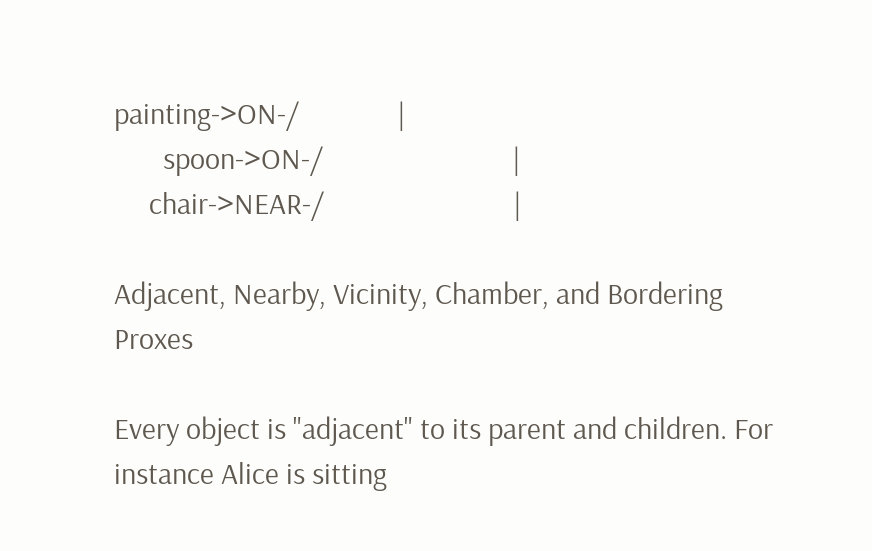painting->ON-/              |
       spoon->ON-/                           |
     chair->NEAR-/                           |

Adjacent, Nearby, Vicinity, Chamber, and Bordering Proxes

Every object is "adjacent" to its parent and children. For instance Alice is sitting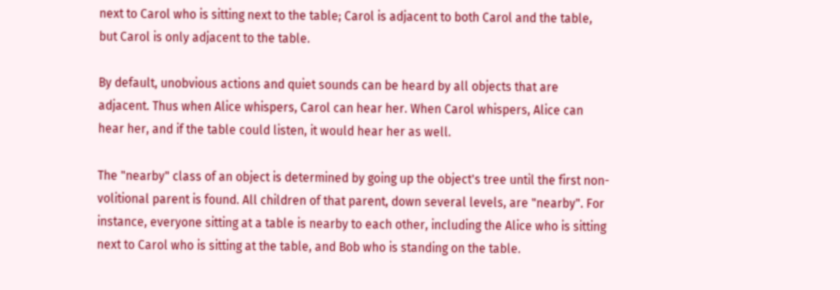next to Carol who is sitting next to the table; Carol is adjacent to both Carol and the table, but Carol is only adjacent to the table.

By default, unobvious actions and quiet sounds can be heard by all objects that are adjacent. Thus when Alice whispers, Carol can hear her. When Carol whispers, Alice can hear her, and if the table could listen, it would hear her as well.

The "nearby" class of an object is determined by going up the object's tree until the first non-volitional parent is found. All children of that parent, down several levels, are "nearby". For instance, everyone sitting at a table is nearby to each other, including the Alice who is sitting next to Carol who is sitting at the table, and Bob who is standing on the table.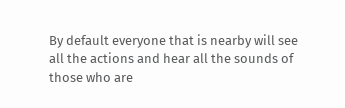By default everyone that is nearby will see all the actions and hear all the sounds of those who are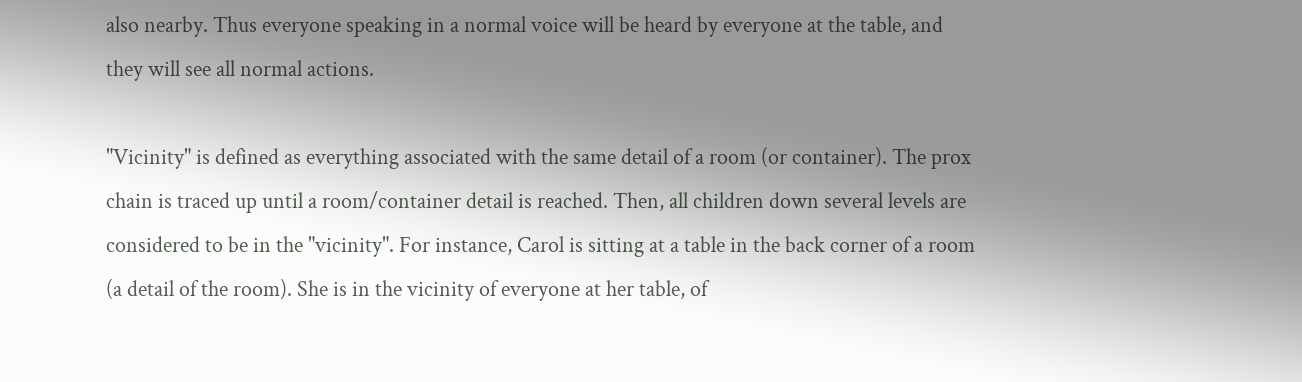also nearby. Thus everyone speaking in a normal voice will be heard by everyone at the table, and they will see all normal actions.

"Vicinity" is defined as everything associated with the same detail of a room (or container). The prox chain is traced up until a room/container detail is reached. Then, all children down several levels are considered to be in the "vicinity". For instance, Carol is sitting at a table in the back corner of a room (a detail of the room). She is in the vicinity of everyone at her table, of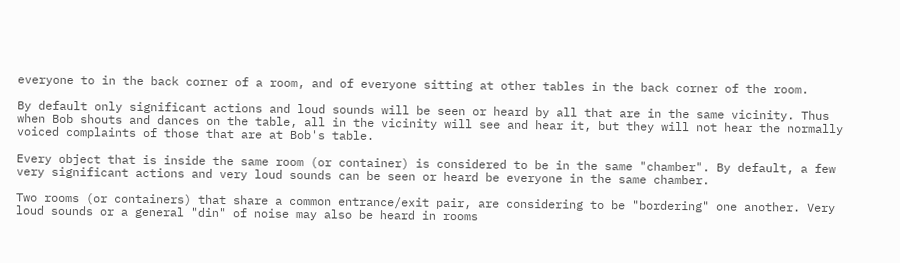everyone to in the back corner of a room, and of everyone sitting at other tables in the back corner of the room.

By default only significant actions and loud sounds will be seen or heard by all that are in the same vicinity. Thus when Bob shouts and dances on the table, all in the vicinity will see and hear it, but they will not hear the normally voiced complaints of those that are at Bob's table.

Every object that is inside the same room (or container) is considered to be in the same "chamber". By default, a few very significant actions and very loud sounds can be seen or heard be everyone in the same chamber.

Two rooms (or containers) that share a common entrance/exit pair, are considering to be "bordering" one another. Very loud sounds or a general "din" of noise may also be heard in rooms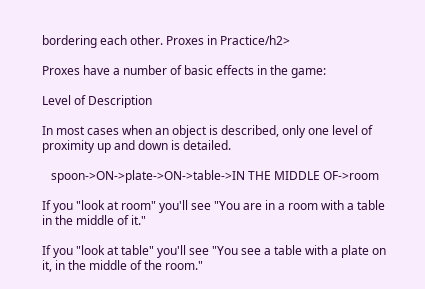bordering each other. Proxes in Practice/h2>

Proxes have a number of basic effects in the game:

Level of Description

In most cases when an object is described, only one level of proximity up and down is detailed.

   spoon->ON->plate->ON->table->IN THE MIDDLE OF->room

If you "look at room" you'll see "You are in a room with a table in the middle of it."

If you "look at table" you'll see "You see a table with a plate on it, in the middle of the room."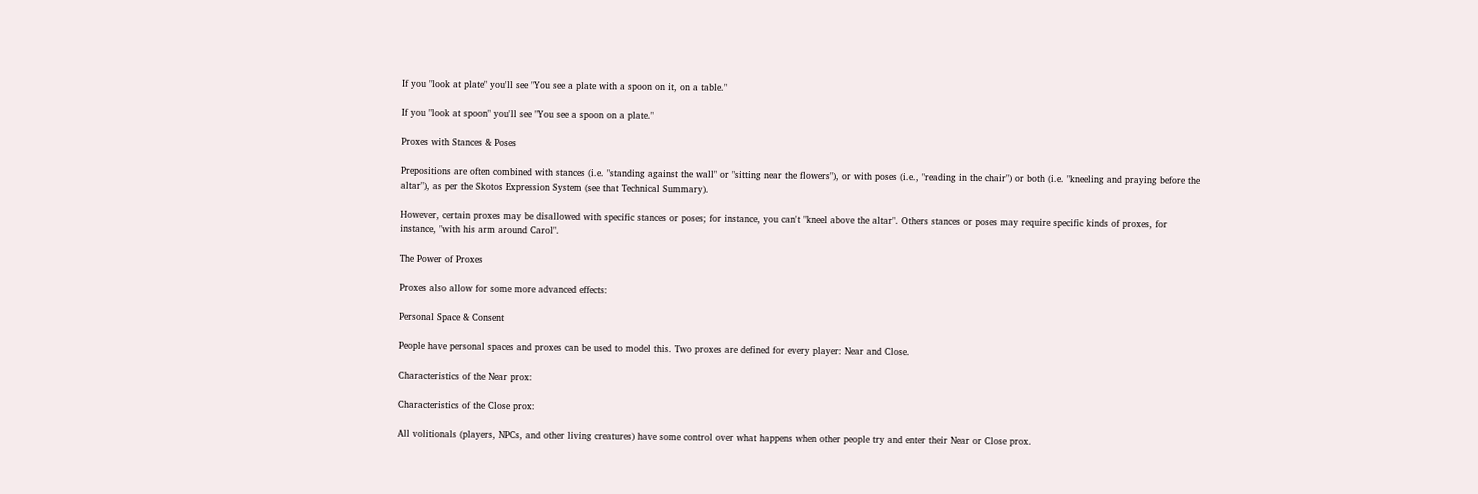If you "look at plate" you'll see "You see a plate with a spoon on it, on a table."

If you "look at spoon" you'll see "You see a spoon on a plate."

Proxes with Stances & Poses

Prepositions are often combined with stances (i.e. "standing against the wall" or "sitting near the flowers"), or with poses (i.e., "reading in the chair") or both (i.e. "kneeling and praying before the altar"), as per the Skotos Expression System (see that Technical Summary).

However, certain proxes may be disallowed with specific stances or poses; for instance, you can't "kneel above the altar". Others stances or poses may require specific kinds of proxes, for instance, "with his arm around Carol".

The Power of Proxes

Proxes also allow for some more advanced effects:

Personal Space & Consent

People have personal spaces and proxes can be used to model this. Two proxes are defined for every player: Near and Close.

Characteristics of the Near prox:

Characteristics of the Close prox:

All volitionals (players, NPCs, and other living creatures) have some control over what happens when other people try and enter their Near or Close prox.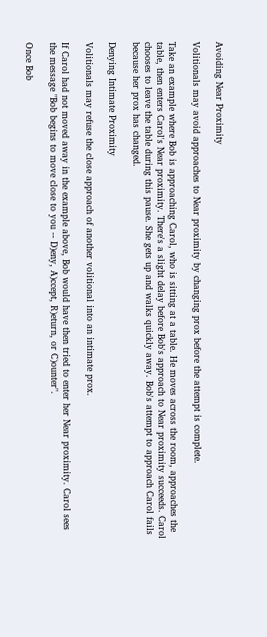Avoiding Near Proximity

Volitionals may avoid approaches to Near proximity by changing prox before the attempt is complete.

Take an example where Bob is approaching Carol, who is sitting at a table. He moves across the room, approaches the table, then enters Carol's Near proximity. There's a slight delay before Bob's approach to Near proximity succeeds. Carol chooses to leave the table during this pause. She gets up and walks quickly away. Bob's attempt to approach Carol fails because her prox has changed.

Denying Intimate Proximity

Volitionals may refuse the close approach of another volitional into an intimate prox.

If Carol had not moved away in the example above, Bob would have then tried to enter her Near proximity. Carol sees the message "Bob begins to move close to you -- D)eny, A)ccept, R)eturn, or C)ounter".

Once Bob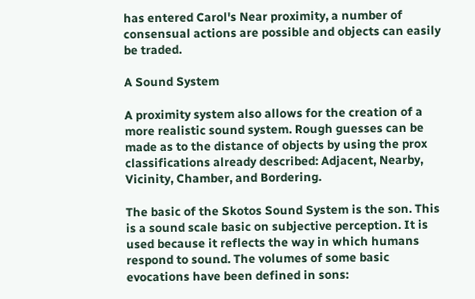has entered Carol's Near proximity, a number of consensual actions are possible and objects can easily be traded.

A Sound System

A proximity system also allows for the creation of a more realistic sound system. Rough guesses can be made as to the distance of objects by using the prox classifications already described: Adjacent, Nearby, Vicinity, Chamber, and Bordering.

The basic of the Skotos Sound System is the son. This is a sound scale basic on subjective perception. It is used because it reflects the way in which humans respond to sound. The volumes of some basic evocations have been defined in sons: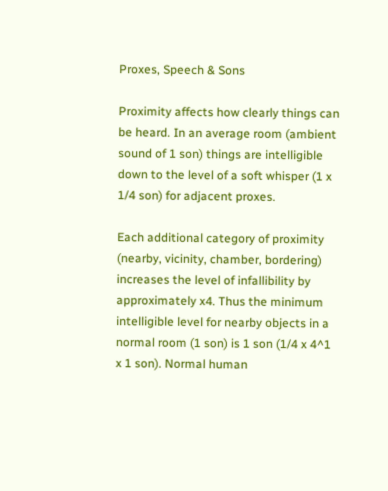Proxes, Speech & Sons

Proximity affects how clearly things can be heard. In an average room (ambient sound of 1 son) things are intelligible down to the level of a soft whisper (1 x 1/4 son) for adjacent proxes.

Each additional category of proximity (nearby, vicinity, chamber, bordering) increases the level of infallibility by approximately x4. Thus the minimum intelligible level for nearby objects in a normal room (1 son) is 1 son (1/4 x 4^1 x 1 son). Normal human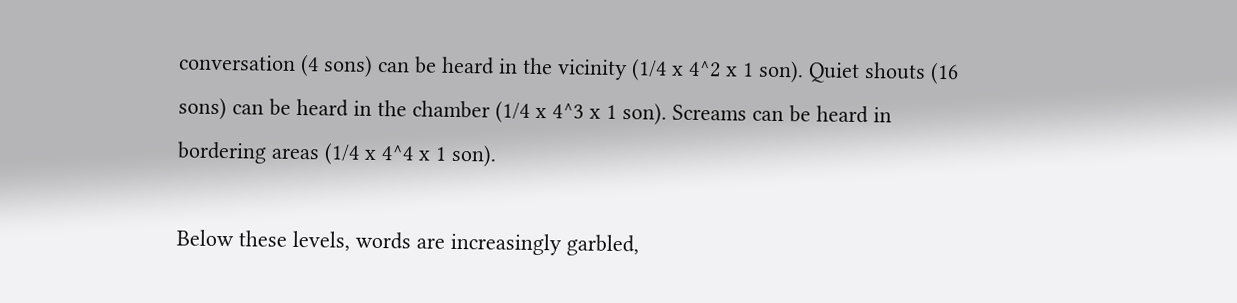conversation (4 sons) can be heard in the vicinity (1/4 x 4^2 x 1 son). Quiet shouts (16 sons) can be heard in the chamber (1/4 x 4^3 x 1 son). Screams can be heard in bordering areas (1/4 x 4^4 x 1 son).

Below these levels, words are increasingly garbled,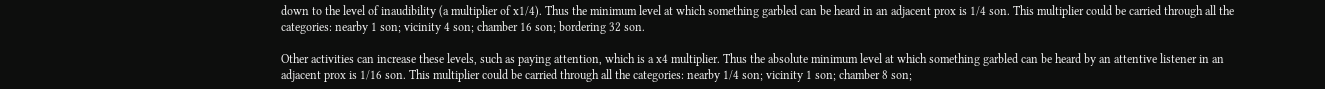down to the level of inaudibility (a multiplier of x1/4). Thus the minimum level at which something garbled can be heard in an adjacent prox is 1/4 son. This multiplier could be carried through all the categories: nearby 1 son; vicinity 4 son; chamber 16 son; bordering 32 son.

Other activities can increase these levels, such as paying attention, which is a x4 multiplier. Thus the absolute minimum level at which something garbled can be heard by an attentive listener in an adjacent prox is 1/16 son. This multiplier could be carried through all the categories: nearby 1/4 son; vicinity 1 son; chamber 8 son;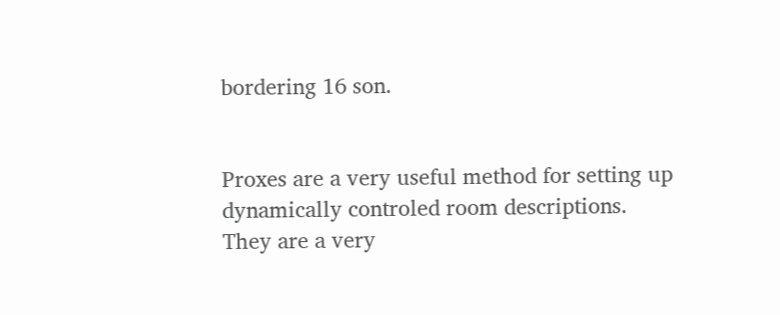bordering 16 son.


Proxes are a very useful method for setting up dynamically controled room descriptions. They are a very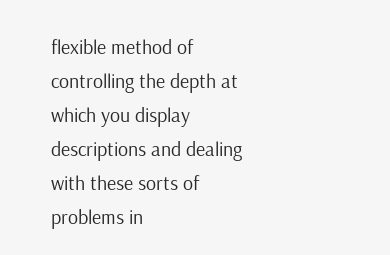flexible method of controlling the depth at which you display descriptions and dealing with these sorts of problems in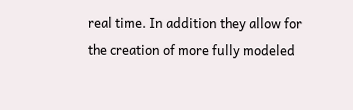real time. In addition they allow for the creation of more fully modeled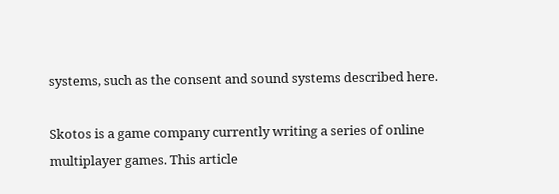systems, such as the consent and sound systems described here.

Skotos is a game company currently writing a series of online multiplayer games. This article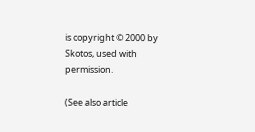is copyright © 2000 by Skotos, used with permission.

(See also article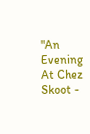"An Evening At Chez Skoot -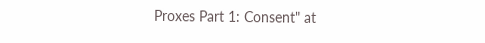Proxes Part 1: Consent" at